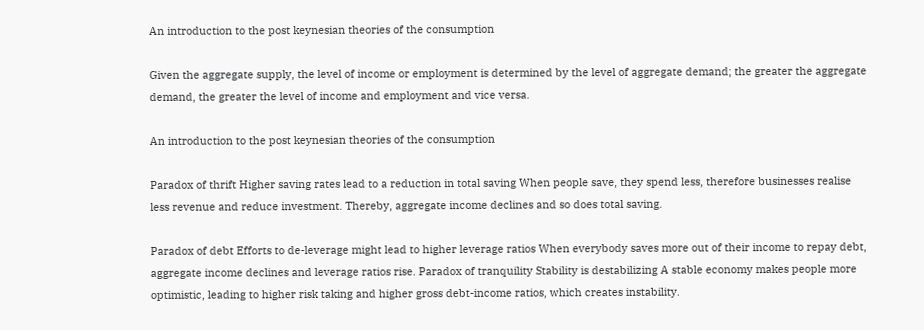An introduction to the post keynesian theories of the consumption

Given the aggregate supply, the level of income or employment is determined by the level of aggregate demand; the greater the aggregate demand, the greater the level of income and employment and vice versa.

An introduction to the post keynesian theories of the consumption

Paradox of thrift Higher saving rates lead to a reduction in total saving When people save, they spend less, therefore businesses realise less revenue and reduce investment. Thereby, aggregate income declines and so does total saving.

Paradox of debt Efforts to de-leverage might lead to higher leverage ratios When everybody saves more out of their income to repay debt, aggregate income declines and leverage ratios rise. Paradox of tranquility Stability is destabilizing A stable economy makes people more optimistic, leading to higher risk taking and higher gross debt-income ratios, which creates instability.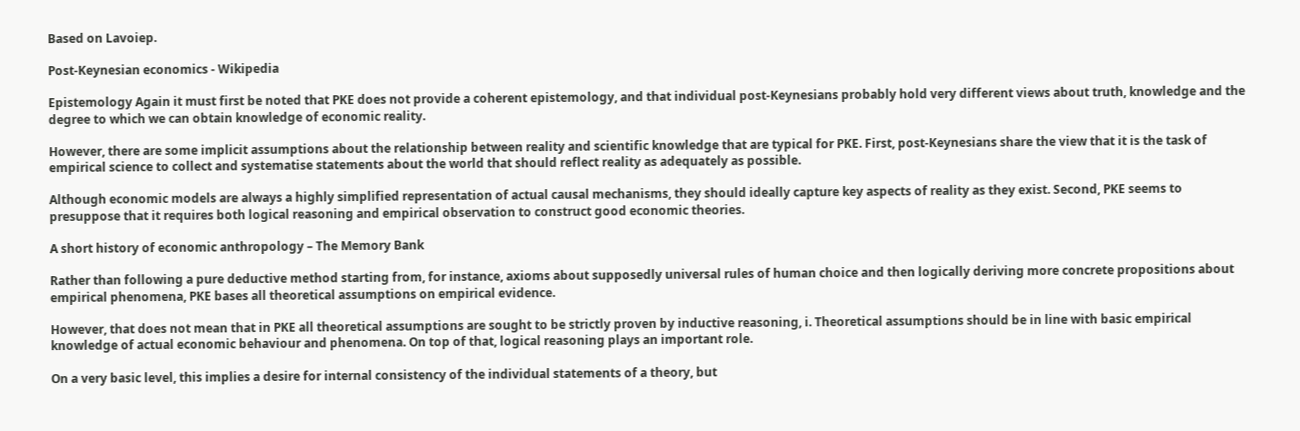Based on Lavoiep.

Post-Keynesian economics - Wikipedia

Epistemology Again it must first be noted that PKE does not provide a coherent epistemology, and that individual post-Keynesians probably hold very different views about truth, knowledge and the degree to which we can obtain knowledge of economic reality.

However, there are some implicit assumptions about the relationship between reality and scientific knowledge that are typical for PKE. First, post-Keynesians share the view that it is the task of empirical science to collect and systematise statements about the world that should reflect reality as adequately as possible.

Although economic models are always a highly simplified representation of actual causal mechanisms, they should ideally capture key aspects of reality as they exist. Second, PKE seems to presuppose that it requires both logical reasoning and empirical observation to construct good economic theories.

A short history of economic anthropology – The Memory Bank

Rather than following a pure deductive method starting from, for instance, axioms about supposedly universal rules of human choice and then logically deriving more concrete propositions about empirical phenomena, PKE bases all theoretical assumptions on empirical evidence.

However, that does not mean that in PKE all theoretical assumptions are sought to be strictly proven by inductive reasoning, i. Theoretical assumptions should be in line with basic empirical knowledge of actual economic behaviour and phenomena. On top of that, logical reasoning plays an important role.

On a very basic level, this implies a desire for internal consistency of the individual statements of a theory, but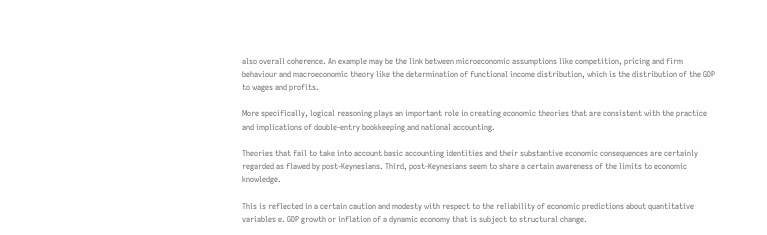also overall coherence. An example may be the link between microeconomic assumptions like competition, pricing and firm behaviour and macroeconomic theory like the determination of functional income distribution, which is the distribution of the GDP to wages and profits.

More specifically, logical reasoning plays an important role in creating economic theories that are consistent with the practice and implications of double-entry bookkeeping and national accounting.

Theories that fail to take into account basic accounting identities and their substantive economic consequences are certainly regarded as flawed by post-Keynesians. Third, post-Keynesians seem to share a certain awareness of the limits to economic knowledge.

This is reflected in a certain caution and modesty with respect to the reliability of economic predictions about quantitative variables e. GDP growth or inflation of a dynamic economy that is subject to structural change.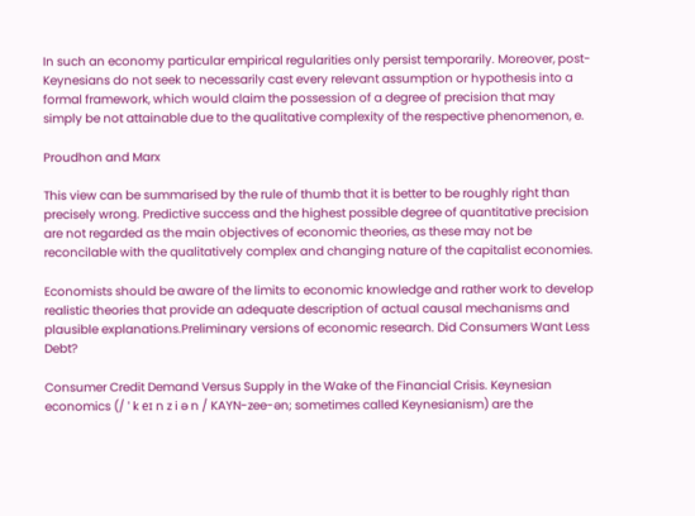In such an economy particular empirical regularities only persist temporarily. Moreover, post-Keynesians do not seek to necessarily cast every relevant assumption or hypothesis into a formal framework, which would claim the possession of a degree of precision that may simply be not attainable due to the qualitative complexity of the respective phenomenon, e.

Proudhon and Marx

This view can be summarised by the rule of thumb that it is better to be roughly right than precisely wrong. Predictive success and the highest possible degree of quantitative precision are not regarded as the main objectives of economic theories, as these may not be reconcilable with the qualitatively complex and changing nature of the capitalist economies.

Economists should be aware of the limits to economic knowledge and rather work to develop realistic theories that provide an adequate description of actual causal mechanisms and plausible explanations.Preliminary versions of economic research. Did Consumers Want Less Debt?

Consumer Credit Demand Versus Supply in the Wake of the Financial Crisis. Keynesian economics (/ ˈ k eɪ n z i ə n / KAYN-zee-ən; sometimes called Keynesianism) are the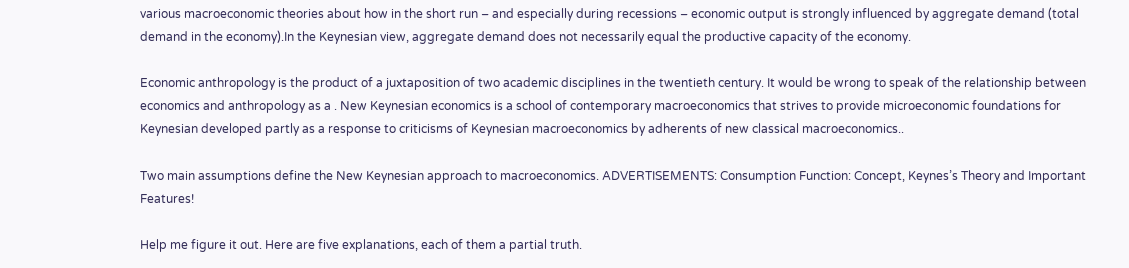various macroeconomic theories about how in the short run – and especially during recessions – economic output is strongly influenced by aggregate demand (total demand in the economy).In the Keynesian view, aggregate demand does not necessarily equal the productive capacity of the economy.

Economic anthropology is the product of a juxtaposition of two academic disciplines in the twentieth century. It would be wrong to speak of the relationship between economics and anthropology as a . New Keynesian economics is a school of contemporary macroeconomics that strives to provide microeconomic foundations for Keynesian developed partly as a response to criticisms of Keynesian macroeconomics by adherents of new classical macroeconomics..

Two main assumptions define the New Keynesian approach to macroeconomics. ADVERTISEMENTS: Consumption Function: Concept, Keynes’s Theory and Important Features!

Help me figure it out. Here are five explanations, each of them a partial truth.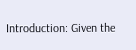Introduction: Given the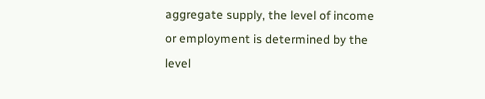aggregate supply, the level of income or employment is determined by the level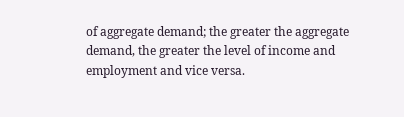of aggregate demand; the greater the aggregate demand, the greater the level of income and employment and vice versa.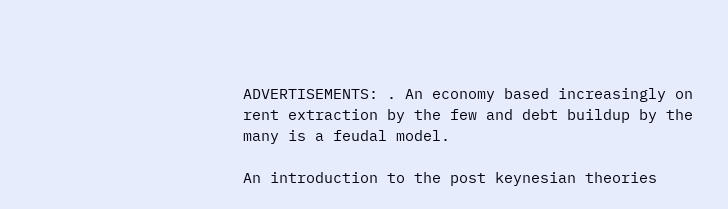ADVERTISEMENTS: . An economy based increasingly on rent extraction by the few and debt buildup by the many is a feudal model.

An introduction to the post keynesian theories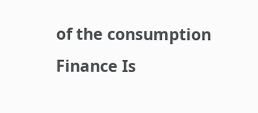of the consumption
Finance Is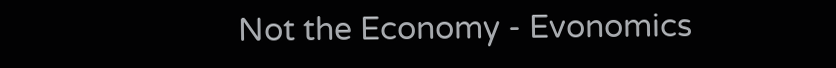Not the Economy - Evonomics